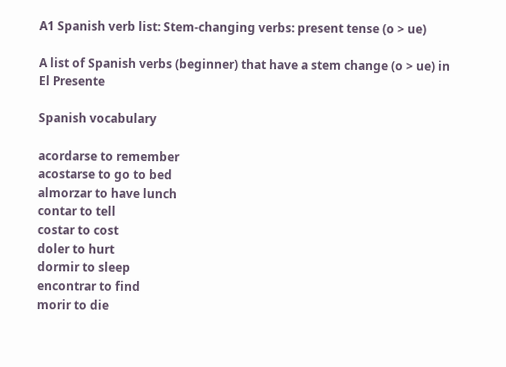A1 Spanish verb list: Stem-changing verbs: present tense (o > ue)

A list of Spanish verbs (beginner) that have a stem change (o > ue) in El Presente

Spanish vocabulary

acordarse to remember
acostarse to go to bed
almorzar to have lunch
contar to tell
costar to cost
doler to hurt
dormir to sleep
encontrar to find
morir to die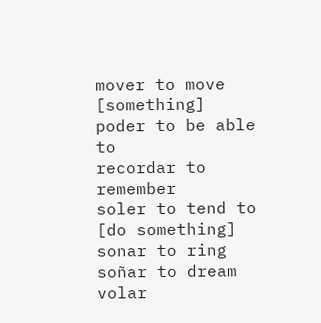mover to move [something]
poder to be able to
recordar to remember
soler to tend to [do something]
sonar to ring
soñar to dream
volar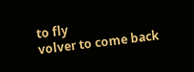to fly
volver to come back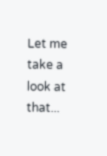Let me take a look at that...